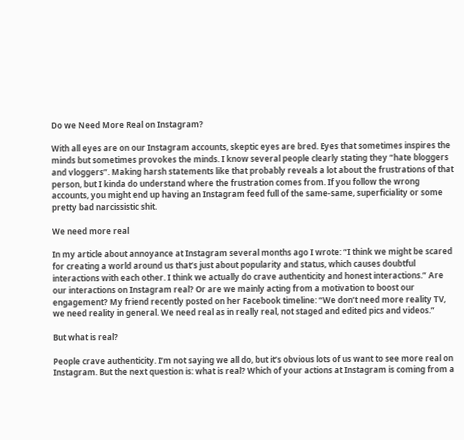Do we Need More Real on Instagram?

With all eyes are on our Instagram accounts, skeptic eyes are bred. Eyes that sometimes inspires the minds but sometimes provokes the minds. I know several people clearly stating they “hate bloggers and vloggers”. Making harsh statements like that probably reveals a lot about the frustrations of that person, but I kinda do understand where the frustration comes from. If you follow the wrong accounts, you might end up having an Instagram feed full of the same-same, superficiality or some pretty bad narcissistic shit.

We need more real

In my article about annoyance at Instagram several months ago I wrote: “I think we might be scared for creating a world around us that’s just about popularity and status, which causes doubtful interactions with each other. I think we actually do crave authenticity and honest interactions.” Are our interactions on Instagram real? Or are we mainly acting from a motivation to boost our engagement? My friend recently posted on her Facebook timeline: “We don’t need more reality TV, we need reality in general. We need real as in really real, not staged and edited pics and videos.”

But what is real?

People crave authenticity. I’m not saying we all do, but it’s obvious lots of us want to see more real on Instagram. But the next question is: what is real? Which of your actions at Instagram is coming from a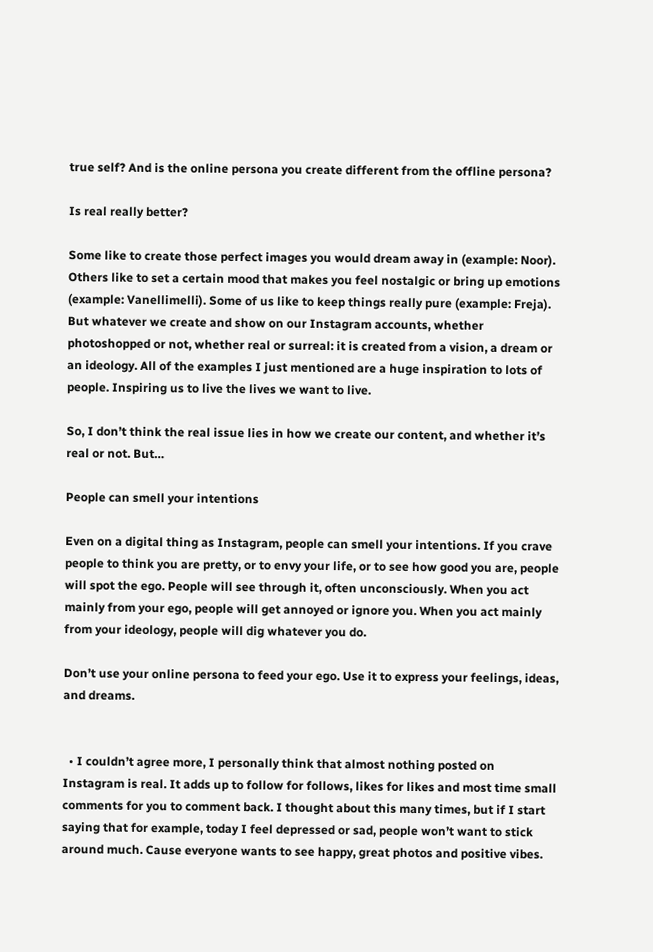true self? And is the online persona you create different from the offline persona?

Is real really better?

Some like to create those perfect images you would dream away in (example: Noor). Others like to set a certain mood that makes you feel nostalgic or bring up emotions (example: Vanellimelli). Some of us like to keep things really pure (example: Freja). But whatever we create and show on our Instagram accounts, whether photoshopped or not, whether real or surreal: it is created from a vision, a dream or an ideology. All of the examples I just mentioned are a huge inspiration to lots of people. Inspiring us to live the lives we want to live.

So, I don’t think the real issue lies in how we create our content, and whether it’s real or not. But…

People can smell your intentions

Even on a digital thing as Instagram, people can smell your intentions. If you crave people to think you are pretty, or to envy your life, or to see how good you are, people will spot the ego. People will see through it, often unconsciously. When you act mainly from your ego, people will get annoyed or ignore you. When you act mainly from your ideology, people will dig whatever you do.

Don’t use your online persona to feed your ego. Use it to express your feelings, ideas, and dreams.


  • I couldn’t agree more, I personally think that almost nothing posted on Instagram is real. It adds up to follow for follows, likes for likes and most time small comments for you to comment back. I thought about this many times, but if I start saying that for example, today I feel depressed or sad, people won’t want to stick around much. Cause everyone wants to see happy, great photos and positive vibes.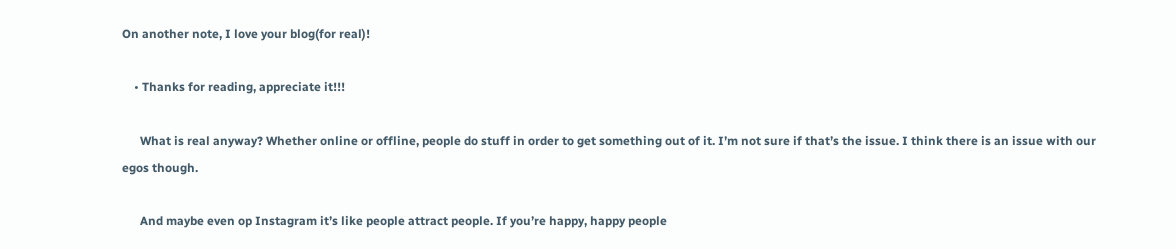On another note, I love your blog(for real)!

    • Thanks for reading, appreciate it!!!

      What is real anyway? Whether online or offline, people do stuff in order to get something out of it. I’m not sure if that’s the issue. I think there is an issue with our egos though.

      And maybe even op Instagram it’s like people attract people. If you’re happy, happy people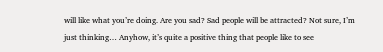will like what you’re doing. Are you sad? Sad people will be attracted? Not sure, I’m just thinking… Anyhow, it’s quite a positive thing that people like to see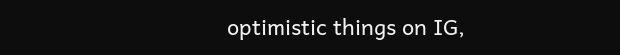optimistic things on IG,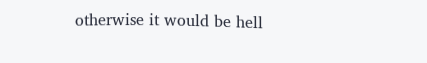otherwise it would be hell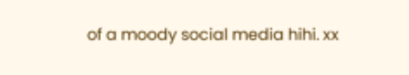of a moody social media hihi. xx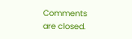Comments are closed.